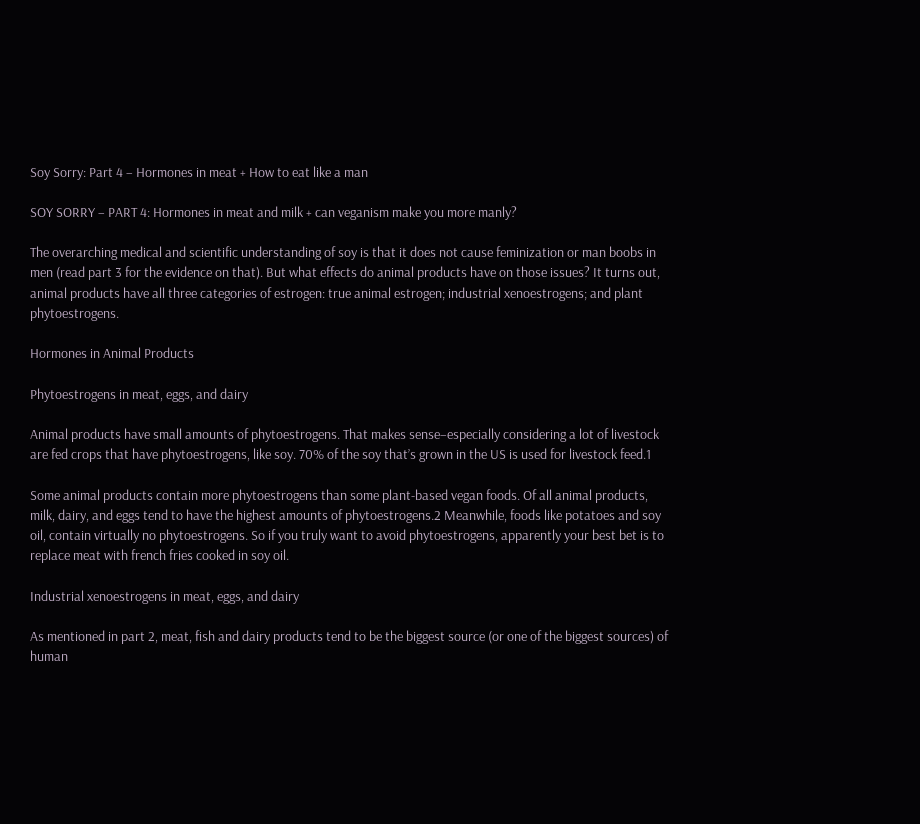Soy Sorry: Part 4 – Hormones in meat + How to eat like a man

SOY SORRY – PART 4: Hormones in meat and milk + can veganism make you more manly?

The overarching medical and scientific understanding of soy is that it does not cause feminization or man boobs in men (read part 3 for the evidence on that). But what effects do animal products have on those issues? It turns out, animal products have all three categories of estrogen: true animal estrogen; industrial xenoestrogens; and plant phytoestrogens.

Hormones in Animal Products

Phytoestrogens in meat, eggs, and dairy

Animal products have small amounts of phytoestrogens. That makes sense–especially considering a lot of livestock are fed crops that have phytoestrogens, like soy. 70% of the soy that’s grown in the US is used for livestock feed.1

Some animal products contain more phytoestrogens than some plant-based vegan foods. Of all animal products, milk, dairy, and eggs tend to have the highest amounts of phytoestrogens.2 Meanwhile, foods like potatoes and soy oil, contain virtually no phytoestrogens. So if you truly want to avoid phytoestrogens, apparently your best bet is to replace meat with french fries cooked in soy oil.

Industrial xenoestrogens in meat, eggs, and dairy

As mentioned in part 2, meat, fish and dairy products tend to be the biggest source (or one of the biggest sources) of human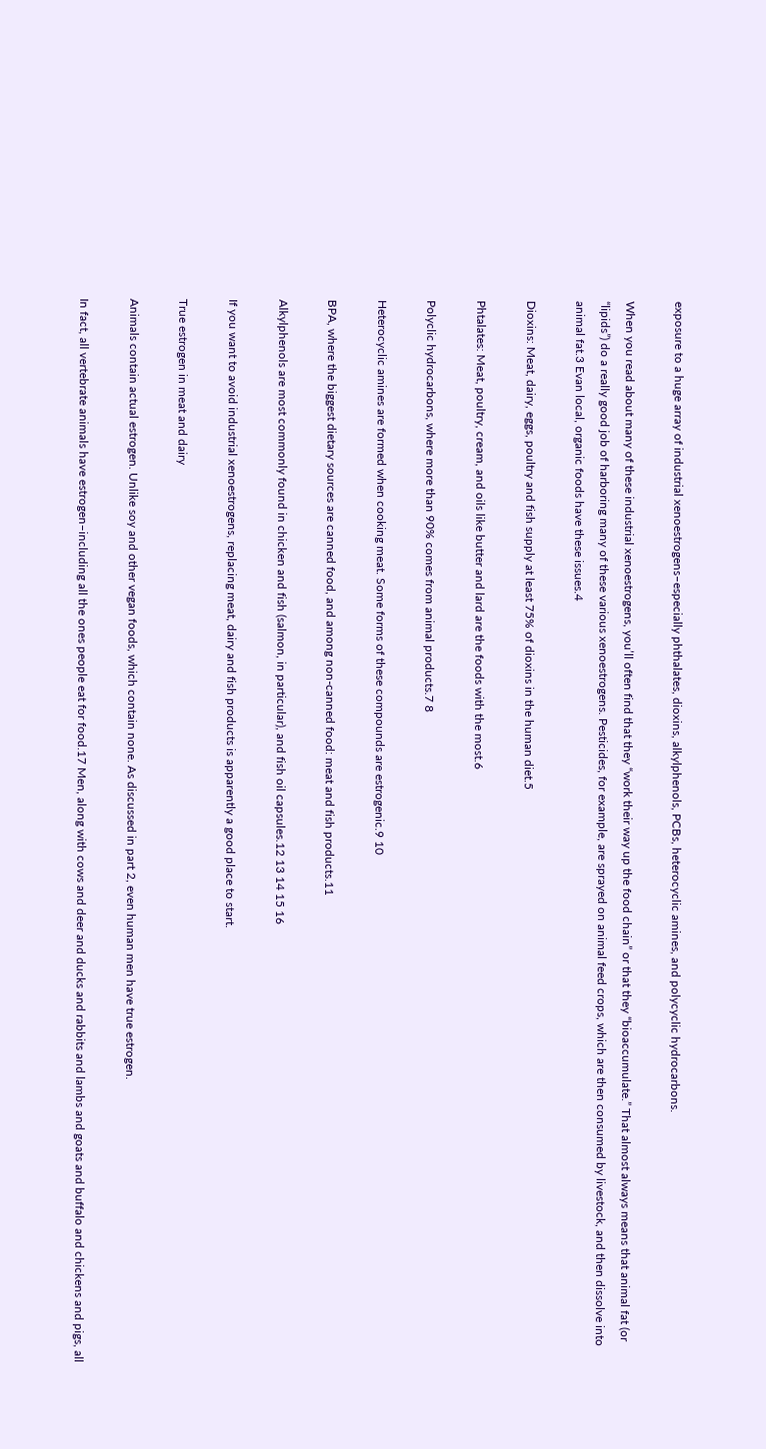exposure to a huge array of industrial xenoestrogens–especially phthalates, dioxins, alkylphenols, PCBs, heterocyclic amines, and polycyclic hydrocarbons.

When you read about many of these industrial xenoestrogens, you’ll often find that they “work their way up the food chain” or that they “bioaccumulate.” That almost always means that animal fat (or “lipids”) do a really good job of harboring many of these various xenoestrogens. Pesticides, for example, are sprayed on animal feed crops, which are then consumed by livestock, and then dissolve into animal fat.3 Evan local, organic foods have these issues.4

Dioxins: Meat, dairy, eggs, poultry and fish supply at least 75% of dioxins in the human diet.5

Phtalates: Meat, poultry, cream, and oils like butter and lard are the foods with the most.6

Polyclic hydrocarbons, where more than 90% comes from animal products.7 8

Heterocyclic amines are formed when cooking meat. Some forms of these compounds are estrogenic.9 10

BPA, where the biggest dietary sources are canned food, and among non-canned food: meat and fish products.11

Alkylphenols are most commonly found in chicken and fish (salmon, in particular), and fish oil capsules.12 13 14 15 16

If you want to avoid industrial xenoestrogens, replacing meat, dairy and fish products is apparently a good place to start.

True estrogen in meat and dairy

Animals contain actual estrogen. Unlike soy and other vegan foods, which contain none. As discussed in part 2, even human men have true estrogen.

In fact, all vertebrate animals have estrogen–including all the ones people eat for food.17 Men, along with cows and deer and ducks and rabbits and lambs and goats and buffalo and chickens and pigs, all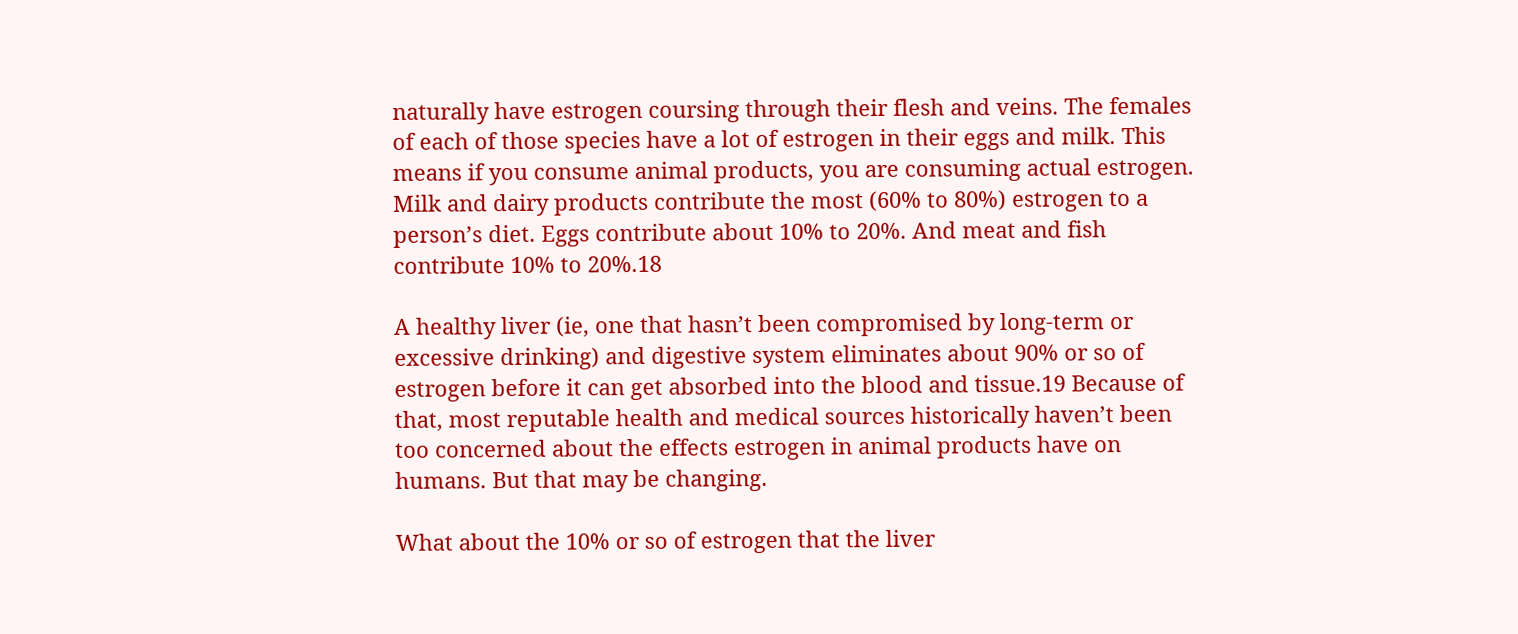naturally have estrogen coursing through their flesh and veins. The females of each of those species have a lot of estrogen in their eggs and milk. This means if you consume animal products, you are consuming actual estrogen. Milk and dairy products contribute the most (60% to 80%) estrogen to a person’s diet. Eggs contribute about 10% to 20%. And meat and fish contribute 10% to 20%.18

A healthy liver (ie, one that hasn’t been compromised by long-term or excessive drinking) and digestive system eliminates about 90% or so of estrogen before it can get absorbed into the blood and tissue.19 Because of that, most reputable health and medical sources historically haven’t been too concerned about the effects estrogen in animal products have on humans. But that may be changing.

What about the 10% or so of estrogen that the liver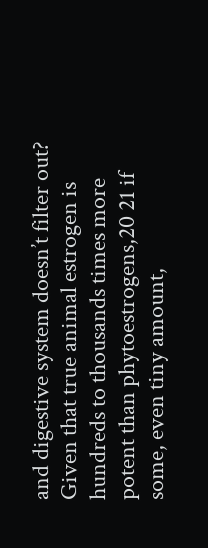and digestive system doesn’t filter out? Given that true animal estrogen is hundreds to thousands times more potent than phytoestrogens,20 21 if some, even tiny amount,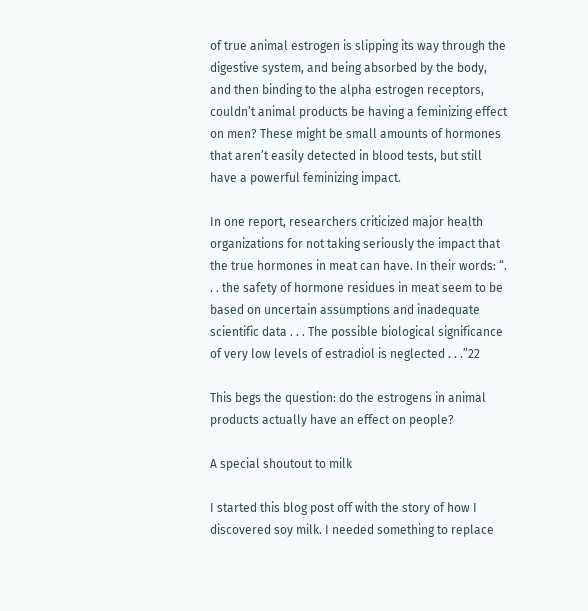of true animal estrogen is slipping its way through the digestive system, and being absorbed by the body, and then binding to the alpha estrogen receptors, couldn’t animal products be having a feminizing effect on men? These might be small amounts of hormones that aren’t easily detected in blood tests, but still have a powerful feminizing impact.

In one report, researchers criticized major health organizations for not taking seriously the impact that the true hormones in meat can have. In their words: “. . . the safety of hormone residues in meat seem to be based on uncertain assumptions and inadequate scientific data . . . The possible biological significance of very low levels of estradiol is neglected . . .”22

This begs the question: do the estrogens in animal products actually have an effect on people?

A special shoutout to milk

I started this blog post off with the story of how I discovered soy milk. I needed something to replace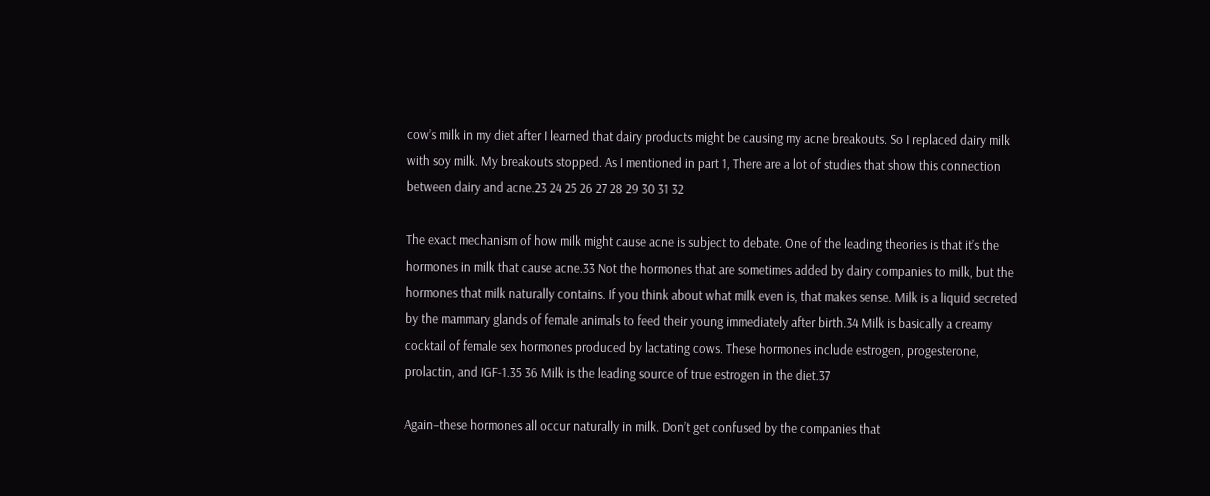cow’s milk in my diet after I learned that dairy products might be causing my acne breakouts. So I replaced dairy milk with soy milk. My breakouts stopped. As I mentioned in part 1, There are a lot of studies that show this connection between dairy and acne.23 24 25 26 27 28 29 30 31 32

The exact mechanism of how milk might cause acne is subject to debate. One of the leading theories is that it’s the hormones in milk that cause acne.33 Not the hormones that are sometimes added by dairy companies to milk, but the hormones that milk naturally contains. If you think about what milk even is, that makes sense. Milk is a liquid secreted by the mammary glands of female animals to feed their young immediately after birth.34 Milk is basically a creamy cocktail of female sex hormones produced by lactating cows. These hormones include estrogen, progesterone, prolactin, and IGF-1.35 36 Milk is the leading source of true estrogen in the diet.37

Again–these hormones all occur naturally in milk. Don’t get confused by the companies that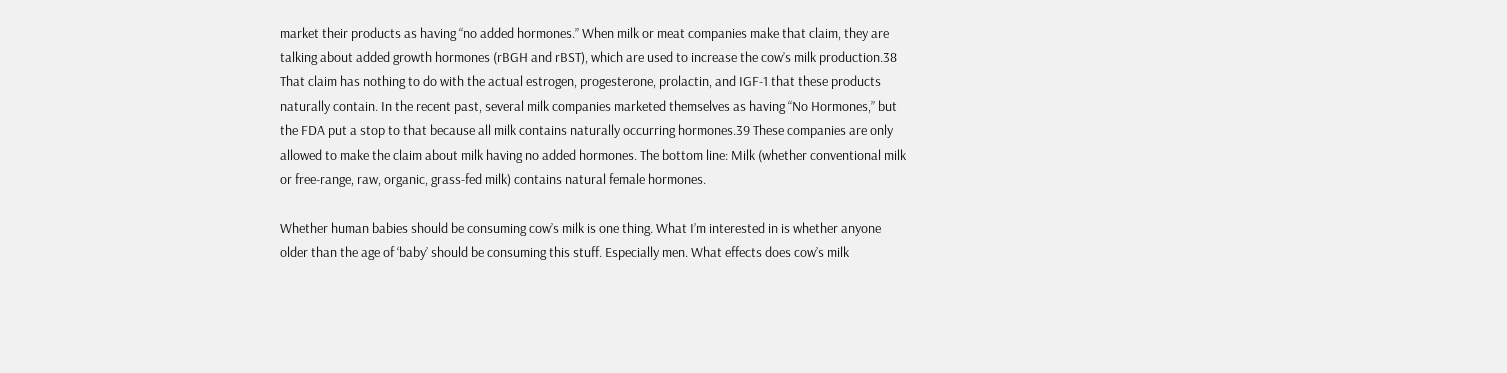market their products as having “no added hormones.” When milk or meat companies make that claim, they are talking about added growth hormones (rBGH and rBST), which are used to increase the cow’s milk production.38 That claim has nothing to do with the actual estrogen, progesterone, prolactin, and IGF-1 that these products naturally contain. In the recent past, several milk companies marketed themselves as having “No Hormones,” but the FDA put a stop to that because all milk contains naturally occurring hormones.39 These companies are only allowed to make the claim about milk having no added hormones. The bottom line: Milk (whether conventional milk or free-range, raw, organic, grass-fed milk) contains natural female hormones.

Whether human babies should be consuming cow’s milk is one thing. What I’m interested in is whether anyone older than the age of ‘baby’ should be consuming this stuff. Especially men. What effects does cow’s milk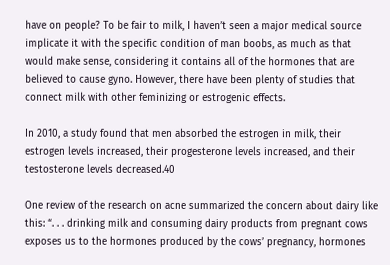have on people? To be fair to milk, I haven’t seen a major medical source implicate it with the specific condition of man boobs, as much as that would make sense, considering it contains all of the hormones that are believed to cause gyno. However, there have been plenty of studies that connect milk with other feminizing or estrogenic effects.

In 2010, a study found that men absorbed the estrogen in milk, their estrogen levels increased, their progesterone levels increased, and their testosterone levels decreased.40

One review of the research on acne summarized the concern about dairy like this: “. . . drinking milk and consuming dairy products from pregnant cows exposes us to the hormones produced by the cows’ pregnancy, hormones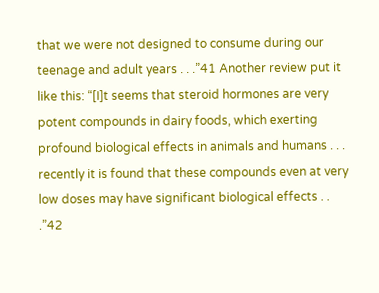that we were not designed to consume during our teenage and adult years . . .”41 Another review put it like this: “[I]t seems that steroid hormones are very potent compounds in dairy foods, which exerting profound biological effects in animals and humans . . . recently it is found that these compounds even at very low doses may have significant biological effects . . .”42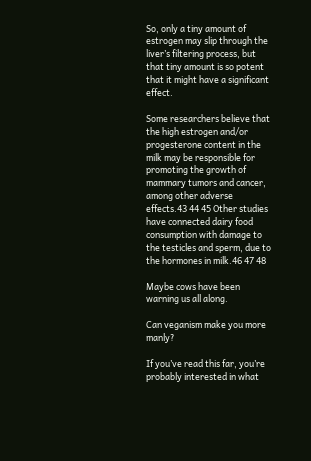So, only a tiny amount of estrogen may slip through the liver’s filtering process, but that tiny amount is so potent that it might have a significant effect.

Some researchers believe that the high estrogen and/or progesterone content in the milk may be responsible for promoting the growth of mammary tumors and cancer, among other adverse effects.43 44 45 Other studies have connected dairy food consumption with damage to the testicles and sperm, due to the hormones in milk.46 47 48

Maybe cows have been warning us all along.

Can veganism make you more manly?

If you’ve read this far, you’re probably interested in what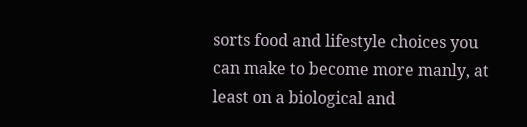sorts food and lifestyle choices you can make to become more manly, at least on a biological and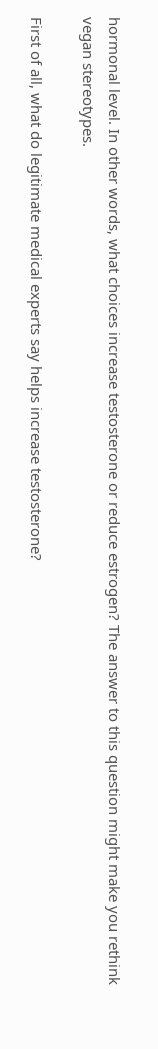hormonal level. In other words, what choices increase testosterone or reduce estrogen? The answer to this question might make you rethink vegan stereotypes.

First of all, what do legitimate medical experts say helps increase testosterone?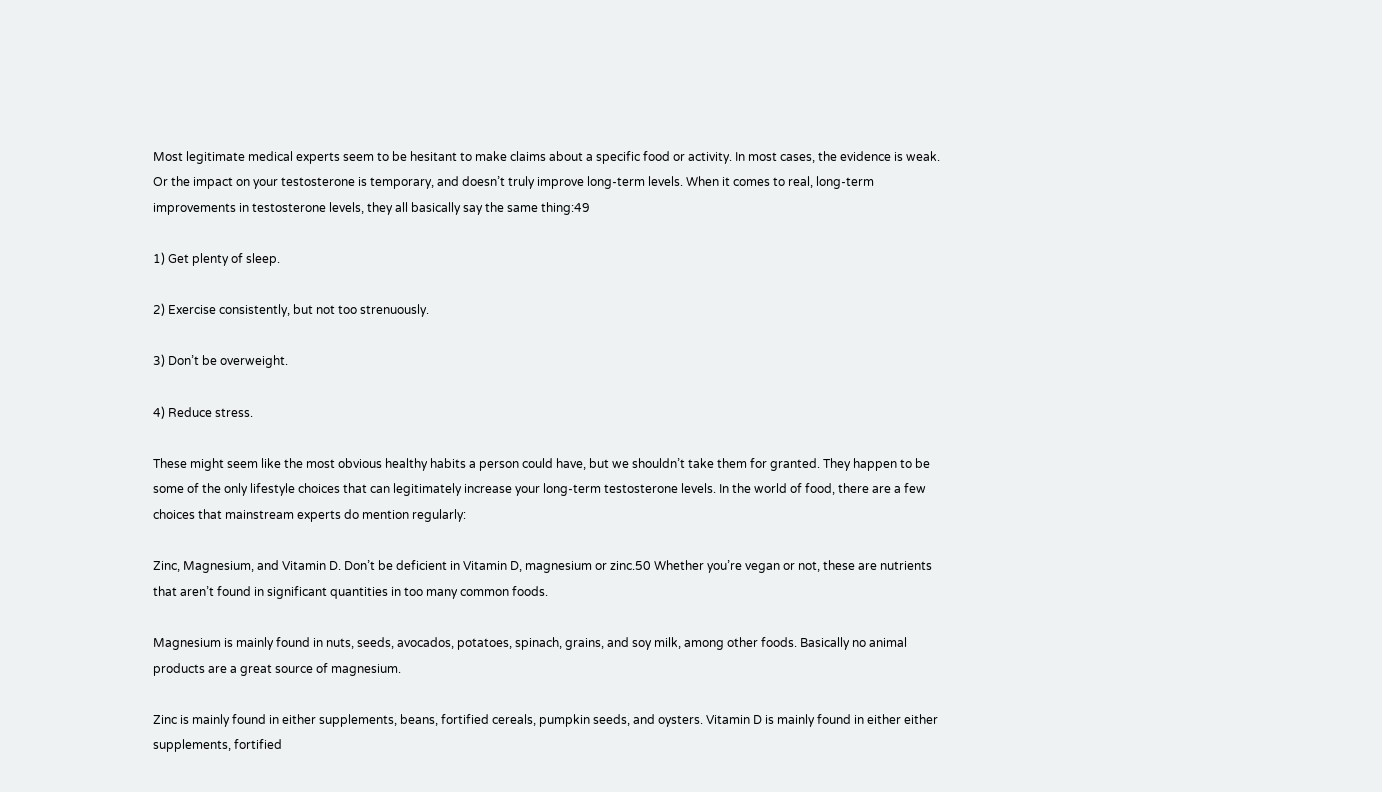Most legitimate medical experts seem to be hesitant to make claims about a specific food or activity. In most cases, the evidence is weak. Or the impact on your testosterone is temporary, and doesn’t truly improve long-term levels. When it comes to real, long-term improvements in testosterone levels, they all basically say the same thing:49

1) Get plenty of sleep.

2) Exercise consistently, but not too strenuously.

3) Don’t be overweight.

4) Reduce stress.

These might seem like the most obvious healthy habits a person could have, but we shouldn’t take them for granted. They happen to be some of the only lifestyle choices that can legitimately increase your long-term testosterone levels. In the world of food, there are a few choices that mainstream experts do mention regularly:

Zinc, Magnesium, and Vitamin D. Don’t be deficient in Vitamin D, magnesium or zinc.50 Whether you’re vegan or not, these are nutrients that aren’t found in significant quantities in too many common foods.

Magnesium is mainly found in nuts, seeds, avocados, potatoes, spinach, grains, and soy milk, among other foods. Basically no animal products are a great source of magnesium.

Zinc is mainly found in either supplements, beans, fortified cereals, pumpkin seeds, and oysters. Vitamin D is mainly found in either either supplements, fortified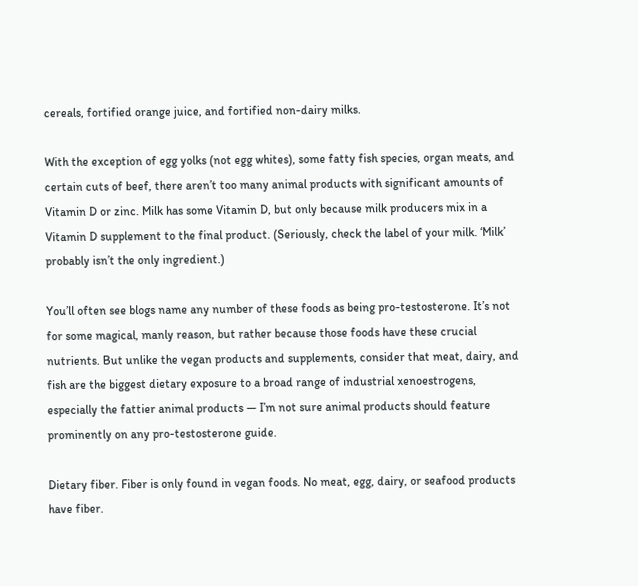cereals, fortified orange juice, and fortified non-dairy milks.

With the exception of egg yolks (not egg whites), some fatty fish species, organ meats, and certain cuts of beef, there aren’t too many animal products with significant amounts of Vitamin D or zinc. Milk has some Vitamin D, but only because milk producers mix in a Vitamin D supplement to the final product. (Seriously, check the label of your milk. ‘Milk’ probably isn’t the only ingredient.)

You’ll often see blogs name any number of these foods as being pro-testosterone. It’s not for some magical, manly reason, but rather because those foods have these crucial nutrients. But unlike the vegan products and supplements, consider that meat, dairy, and fish are the biggest dietary exposure to a broad range of industrial xenoestrogens, especially the fattier animal products — I’m not sure animal products should feature prominently on any pro-testosterone guide.

Dietary fiber. Fiber is only found in vegan foods. No meat, egg, dairy, or seafood products have fiber.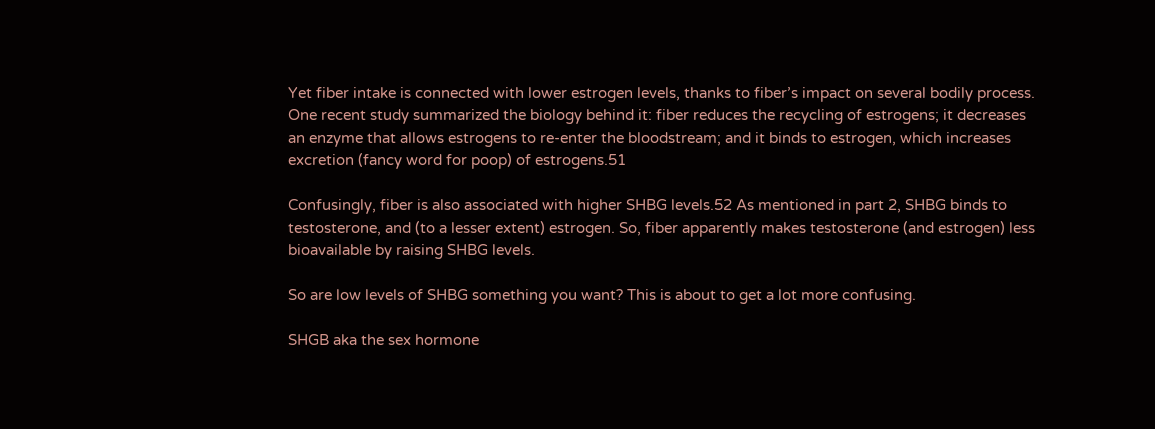Yet fiber intake is connected with lower estrogen levels, thanks to fiber’s impact on several bodily process. One recent study summarized the biology behind it: fiber reduces the recycling of estrogens; it decreases an enzyme that allows estrogens to re-enter the bloodstream; and it binds to estrogen, which increases excretion (fancy word for poop) of estrogens.51

Confusingly, fiber is also associated with higher SHBG levels.52 As mentioned in part 2, SHBG binds to testosterone, and (to a lesser extent) estrogen. So, fiber apparently makes testosterone (and estrogen) less bioavailable by raising SHBG levels.

So are low levels of SHBG something you want? This is about to get a lot more confusing.

SHGB aka the sex hormone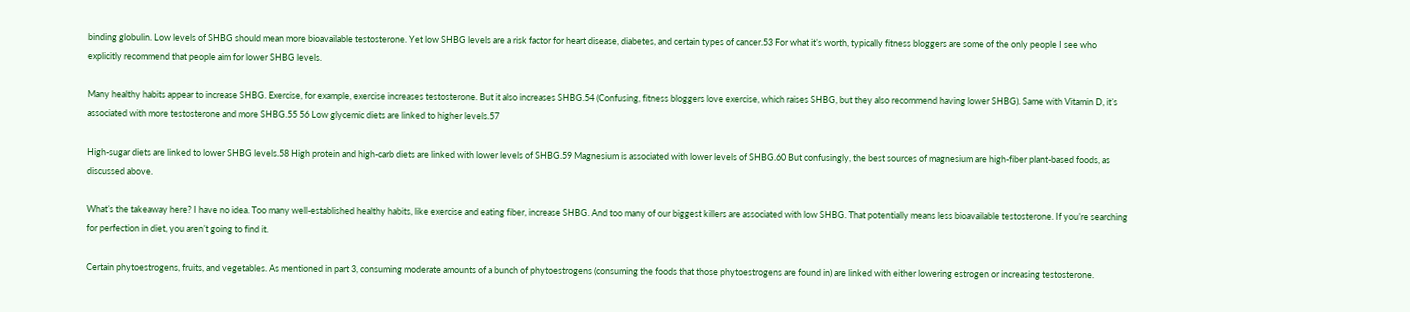binding globulin. Low levels of SHBG should mean more bioavailable testosterone. Yet low SHBG levels are a risk factor for heart disease, diabetes, and certain types of cancer.53 For what it’s worth, typically fitness bloggers are some of the only people I see who explicitly recommend that people aim for lower SHBG levels.

Many healthy habits appear to increase SHBG. Exercise, for example, exercise increases testosterone. But it also increases SHBG.54 (Confusing, fitness bloggers love exercise, which raises SHBG, but they also recommend having lower SHBG). Same with Vitamin D, it’s associated with more testosterone and more SHBG.55 56 Low glycemic diets are linked to higher levels.57

High-sugar diets are linked to lower SHBG levels.58 High protein and high-carb diets are linked with lower levels of SHBG.59 Magnesium is associated with lower levels of SHBG.60 But confusingly, the best sources of magnesium are high-fiber plant-based foods, as discussed above.

What’s the takeaway here? I have no idea. Too many well-established healthy habits, like exercise and eating fiber, increase SHBG. And too many of our biggest killers are associated with low SHBG. That potentially means less bioavailable testosterone. If you’re searching for perfection in diet, you aren’t going to find it.

Certain phytoestrogens, fruits, and vegetables. As mentioned in part 3, consuming moderate amounts of a bunch of phytoestrogens (consuming the foods that those phytoestrogens are found in) are linked with either lowering estrogen or increasing testosterone.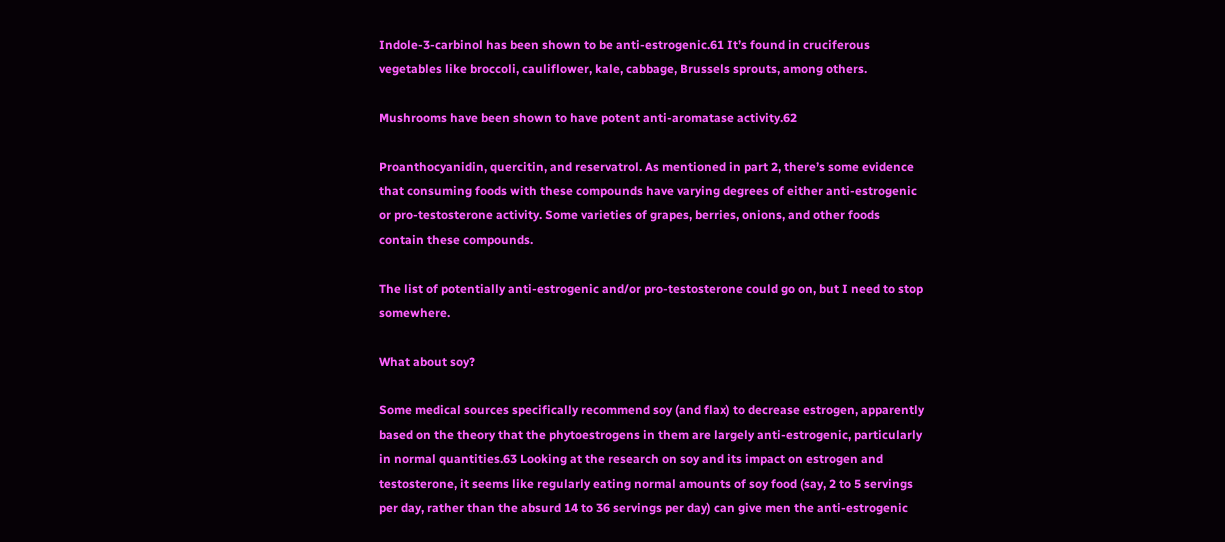Indole-3-carbinol has been shown to be anti-estrogenic.61 It’s found in cruciferous vegetables like broccoli, cauliflower, kale, cabbage, Brussels sprouts, among others.

Mushrooms have been shown to have potent anti-aromatase activity.62

Proanthocyanidin, quercitin, and reservatrol. As mentioned in part 2, there’s some evidence that consuming foods with these compounds have varying degrees of either anti-estrogenic or pro-testosterone activity. Some varieties of grapes, berries, onions, and other foods contain these compounds.

The list of potentially anti-estrogenic and/or pro-testosterone could go on, but I need to stop somewhere.

What about soy?

Some medical sources specifically recommend soy (and flax) to decrease estrogen, apparently based on the theory that the phytoestrogens in them are largely anti-estrogenic, particularly in normal quantities.63 Looking at the research on soy and its impact on estrogen and testosterone, it seems like regularly eating normal amounts of soy food (say, 2 to 5 servings per day, rather than the absurd 14 to 36 servings per day) can give men the anti-estrogenic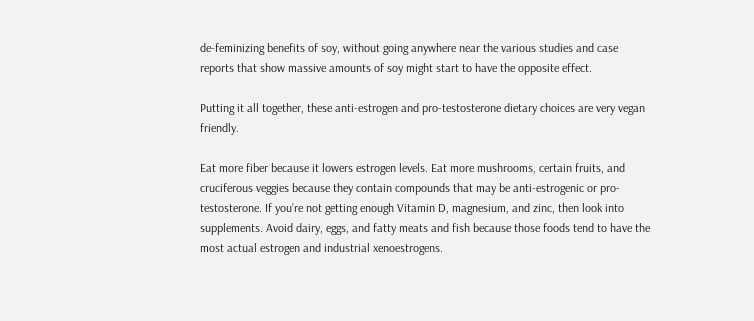de-feminizing benefits of soy, without going anywhere near the various studies and case reports that show massive amounts of soy might start to have the opposite effect.

Putting it all together, these anti-estrogen and pro-testosterone dietary choices are very vegan friendly.

Eat more fiber because it lowers estrogen levels. Eat more mushrooms, certain fruits, and cruciferous veggies because they contain compounds that may be anti-estrogenic or pro-testosterone. If you’re not getting enough Vitamin D, magnesium, and zinc, then look into supplements. Avoid dairy, eggs, and fatty meats and fish because those foods tend to have the most actual estrogen and industrial xenoestrogens.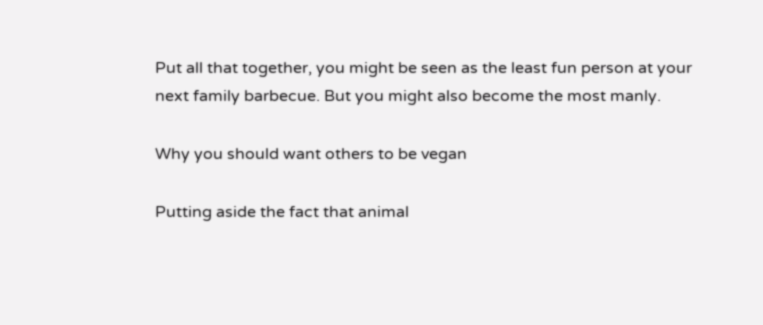Put all that together, you might be seen as the least fun person at your next family barbecue. But you might also become the most manly.

Why you should want others to be vegan

Putting aside the fact that animal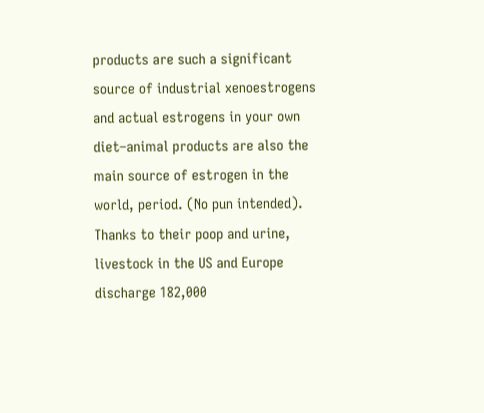products are such a significant source of industrial xenoestrogens and actual estrogens in your own diet–animal products are also the main source of estrogen in the world, period. (No pun intended). Thanks to their poop and urine, livestock in the US and Europe discharge 182,000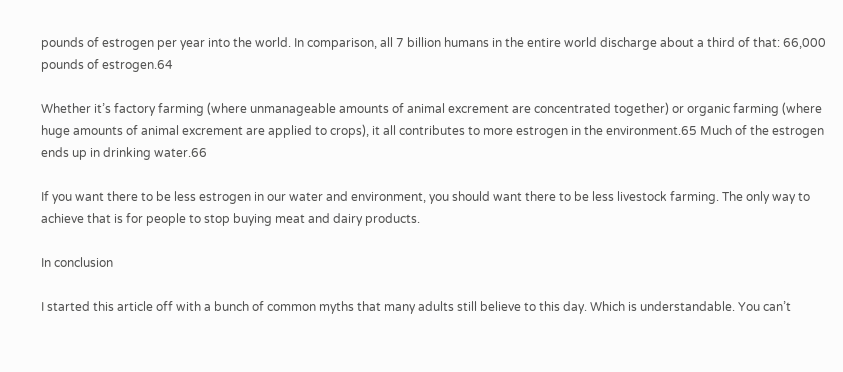pounds of estrogen per year into the world. In comparison, all 7 billion humans in the entire world discharge about a third of that: 66,000 pounds of estrogen.64

Whether it’s factory farming (where unmanageable amounts of animal excrement are concentrated together) or organic farming (where huge amounts of animal excrement are applied to crops), it all contributes to more estrogen in the environment.65 Much of the estrogen ends up in drinking water.66

If you want there to be less estrogen in our water and environment, you should want there to be less livestock farming. The only way to achieve that is for people to stop buying meat and dairy products.

In conclusion

I started this article off with a bunch of common myths that many adults still believe to this day. Which is understandable. You can’t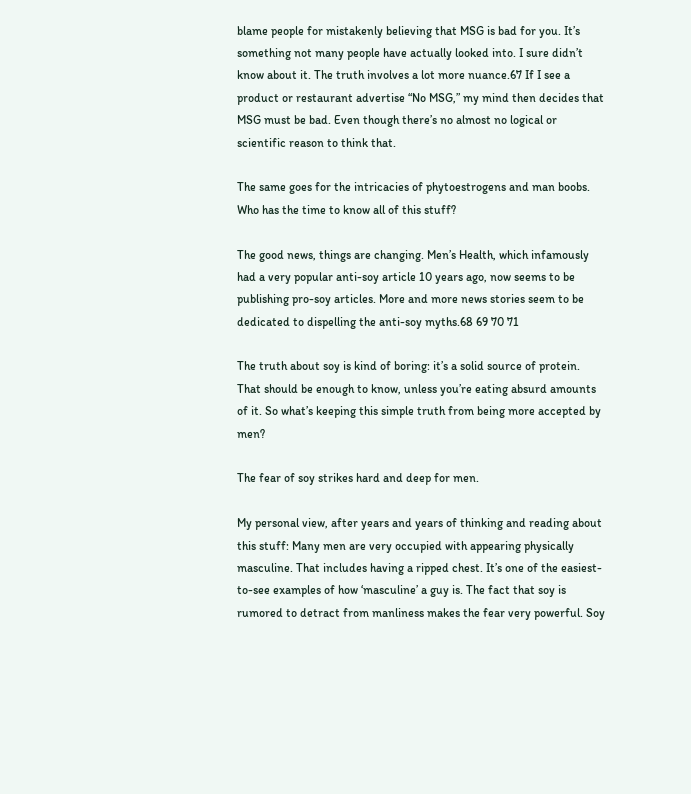blame people for mistakenly believing that MSG is bad for you. It’s something not many people have actually looked into. I sure didn’t know about it. The truth involves a lot more nuance.67 If I see a product or restaurant advertise “No MSG,” my mind then decides that MSG must be bad. Even though there’s no almost no logical or scientific reason to think that.

The same goes for the intricacies of phytoestrogens and man boobs. Who has the time to know all of this stuff?

The good news, things are changing. Men’s Health, which infamously had a very popular anti-soy article 10 years ago, now seems to be publishing pro-soy articles. More and more news stories seem to be dedicated to dispelling the anti-soy myths.68 69 70 71

The truth about soy is kind of boring: it’s a solid source of protein. That should be enough to know, unless you’re eating absurd amounts of it. So what’s keeping this simple truth from being more accepted by men?

The fear of soy strikes hard and deep for men.

My personal view, after years and years of thinking and reading about this stuff: Many men are very occupied with appearing physically masculine. That includes having a ripped chest. It’s one of the easiest-to-see examples of how ‘masculine’ a guy is. The fact that soy is rumored to detract from manliness makes the fear very powerful. Soy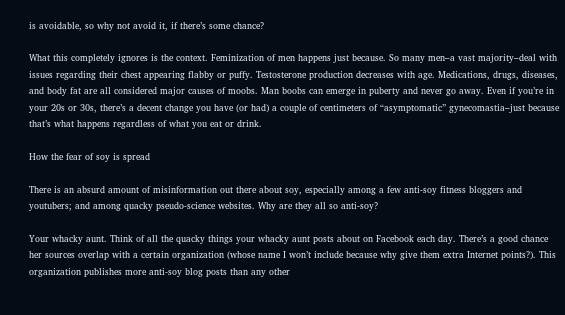is avoidable, so why not avoid it, if there’s some chance?

What this completely ignores is the context. Feminization of men happens just because. So many men–a vast majority–deal with issues regarding their chest appearing flabby or puffy. Testosterone production decreases with age. Medications, drugs, diseases, and body fat are all considered major causes of moobs. Man boobs can emerge in puberty and never go away. Even if you’re in your 20s or 30s, there’s a decent change you have (or had) a couple of centimeters of “asymptomatic” gynecomastia–just because that’s what happens regardless of what you eat or drink.

How the fear of soy is spread

There is an absurd amount of misinformation out there about soy, especially among a few anti-soy fitness bloggers and youtubers; and among quacky pseudo-science websites. Why are they all so anti-soy?

Your whacky aunt. Think of all the quacky things your whacky aunt posts about on Facebook each day. There’s a good chance her sources overlap with a certain organization (whose name I won’t include because why give them extra Internet points?). This organization publishes more anti-soy blog posts than any other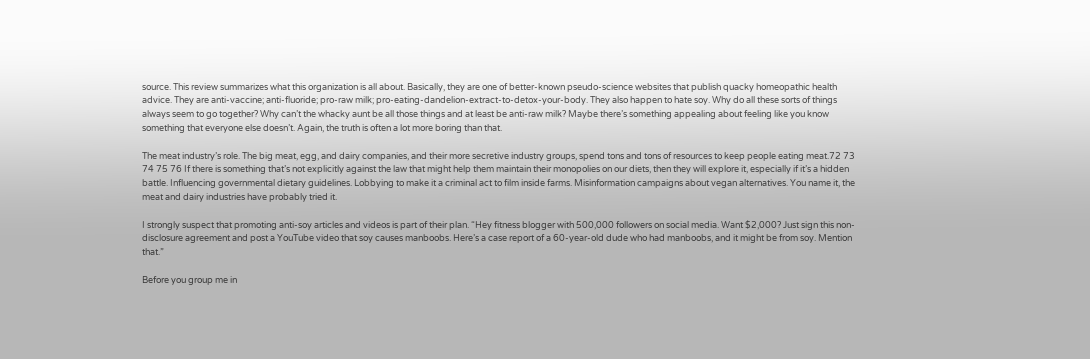source. This review summarizes what this organization is all about. Basically, they are one of better-known pseudo-science websites that publish quacky homeopathic health advice. They are anti-vaccine; anti-fluoride; pro-raw milk; pro-eating-dandelion-extract-to-detox-your-body. They also happen to hate soy. Why do all these sorts of things always seem to go together? Why can’t the whacky aunt be all those things and at least be anti-raw milk? Maybe there’s something appealing about feeling like you know something that everyone else doesn’t. Again, the truth is often a lot more boring than that.

The meat industry’s role. The big meat, egg, and dairy companies, and their more secretive industry groups, spend tons and tons of resources to keep people eating meat.72 73 74 75 76 If there is something that’s not explicitly against the law that might help them maintain their monopolies on our diets, then they will explore it, especially if it’s a hidden battle. Influencing governmental dietary guidelines. Lobbying to make it a criminal act to film inside farms. Misinformation campaigns about vegan alternatives. You name it, the meat and dairy industries have probably tried it.

I strongly suspect that promoting anti-soy articles and videos is part of their plan. “Hey fitness blogger with 500,000 followers on social media. Want $2,000? Just sign this non-disclosure agreement and post a YouTube video that soy causes manboobs. Here’s a case report of a 60-year-old dude who had manboobs, and it might be from soy. Mention that.”

Before you group me in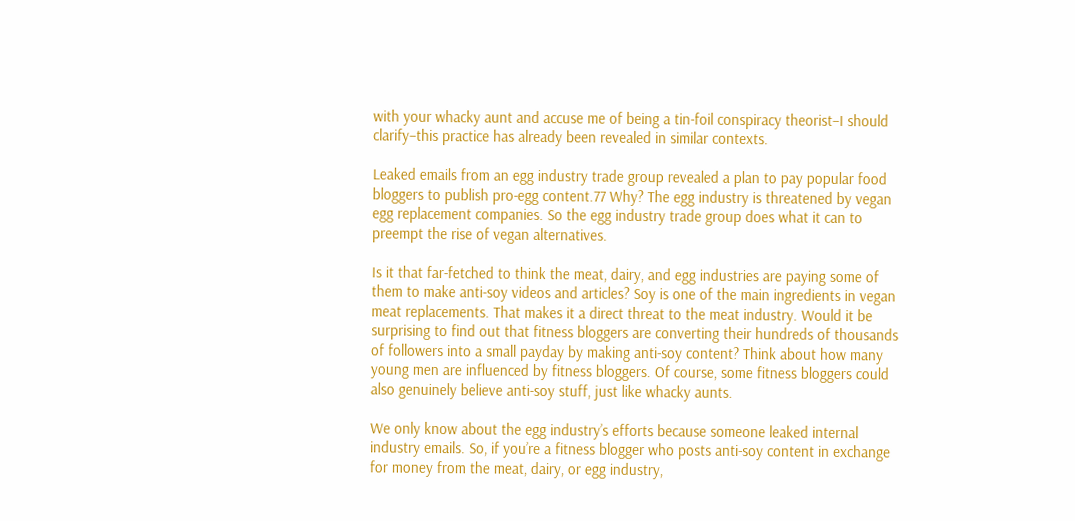with your whacky aunt and accuse me of being a tin-foil conspiracy theorist–I should clarify–this practice has already been revealed in similar contexts.

Leaked emails from an egg industry trade group revealed a plan to pay popular food bloggers to publish pro-egg content.77 Why? The egg industry is threatened by vegan egg replacement companies. So the egg industry trade group does what it can to preempt the rise of vegan alternatives.

Is it that far-fetched to think the meat, dairy, and egg industries are paying some of them to make anti-soy videos and articles? Soy is one of the main ingredients in vegan meat replacements. That makes it a direct threat to the meat industry. Would it be surprising to find out that fitness bloggers are converting their hundreds of thousands of followers into a small payday by making anti-soy content? Think about how many young men are influenced by fitness bloggers. Of course, some fitness bloggers could also genuinely believe anti-soy stuff, just like whacky aunts.

We only know about the egg industry’s efforts because someone leaked internal industry emails. So, if you’re a fitness blogger who posts anti-soy content in exchange for money from the meat, dairy, or egg industry,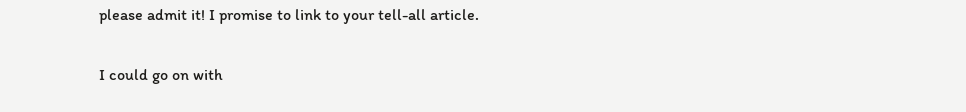please admit it! I promise to link to your tell-all article.

I could go on with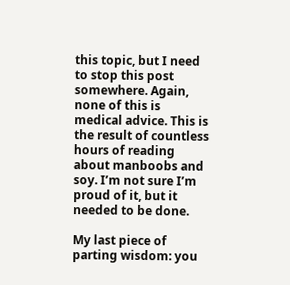this topic, but I need to stop this post somewhere. Again, none of this is medical advice. This is the result of countless hours of reading about manboobs and soy. I’m not sure I’m proud of it, but it needed to be done.

My last piece of parting wisdom: you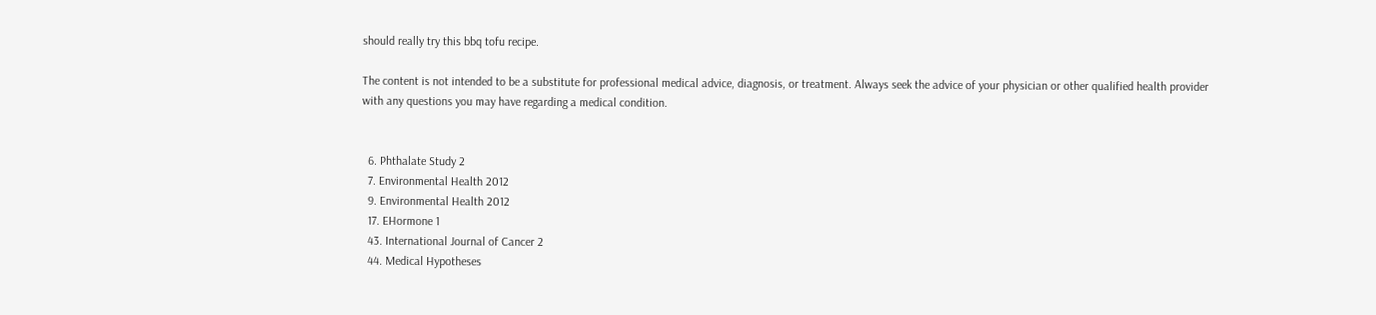should really try this bbq tofu recipe.

The content is not intended to be a substitute for professional medical advice, diagnosis, or treatment. Always seek the advice of your physician or other qualified health provider with any questions you may have regarding a medical condition.


  6. Phthalate Study 2
  7. Environmental Health 2012
  9. Environmental Health 2012
  17. EHormone 1
  43. International Journal of Cancer 2
  44. Medical Hypotheses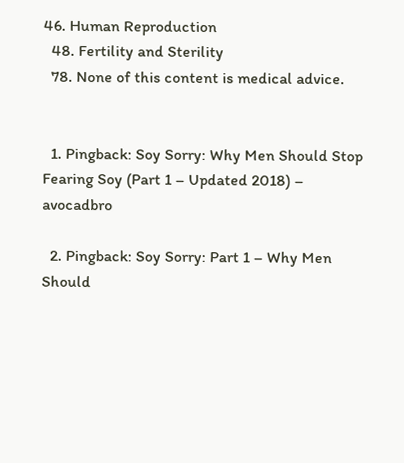46. Human Reproduction
  48. Fertility and Sterility
  78. None of this content is medical advice.


  1. Pingback: Soy Sorry: Why Men Should Stop Fearing Soy (Part 1 – Updated 2018) – avocadbro

  2. Pingback: Soy Sorry: Part 1 – Why Men Should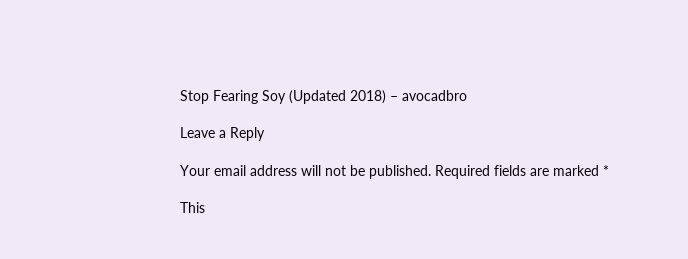Stop Fearing Soy (Updated 2018) – avocadbro

Leave a Reply

Your email address will not be published. Required fields are marked *

This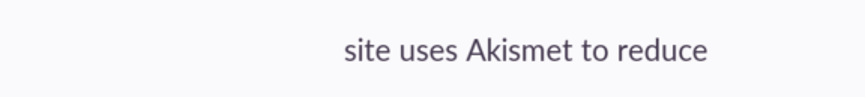site uses Akismet to reduce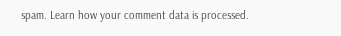spam. Learn how your comment data is processed.